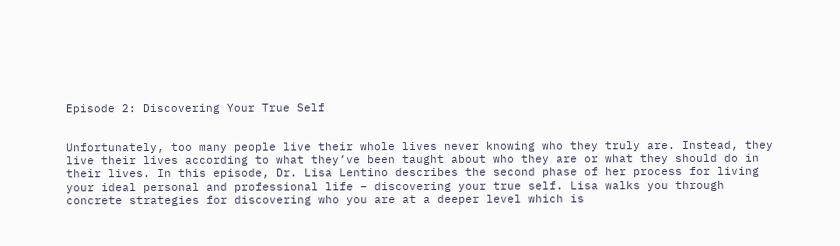Episode 2: Discovering Your True Self


Unfortunately, too many people live their whole lives never knowing who they truly are. Instead, they live their lives according to what they’ve been taught about who they are or what they should do in their lives. In this episode, Dr. Lisa Lentino describes the second phase of her process for living your ideal personal and professional life – discovering your true self. Lisa walks you through concrete strategies for discovering who you are at a deeper level which is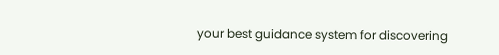your best guidance system for discovering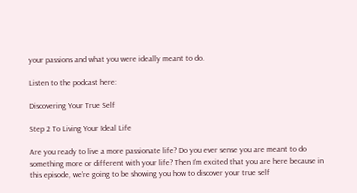your passions and what you were ideally meant to do.

Listen to the podcast here:

Discovering Your True Self

Step 2 To Living Your Ideal Life

Are you ready to live a more passionate life? Do you ever sense you are meant to do something more or different with your life? Then I’m excited that you are here because in this episode, we’re going to be showing you how to discover your true self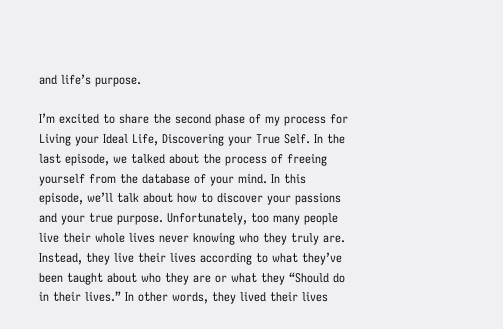and life’s purpose.

I’m excited to share the second phase of my process for Living your Ideal Life, Discovering your True Self. In the last episode, we talked about the process of freeing yourself from the database of your mind. In this episode, we’ll talk about how to discover your passions and your true purpose. Unfortunately, too many people live their whole lives never knowing who they truly are. Instead, they live their lives according to what they’ve been taught about who they are or what they “Should do in their lives.” In other words, they lived their lives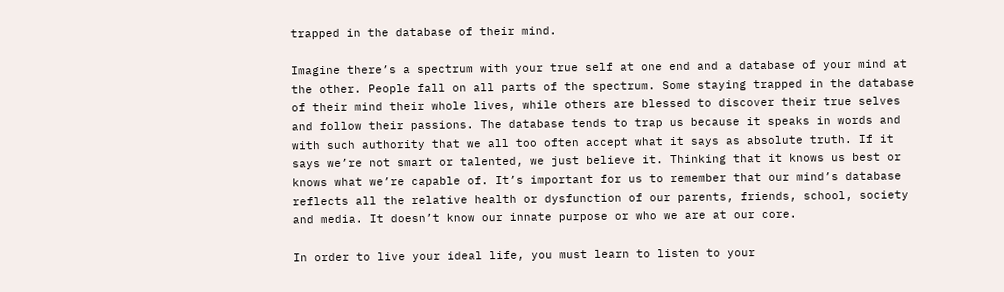trapped in the database of their mind.

Imagine there’s a spectrum with your true self at one end and a database of your mind at the other. People fall on all parts of the spectrum. Some staying trapped in the database of their mind their whole lives, while others are blessed to discover their true selves and follow their passions. The database tends to trap us because it speaks in words and with such authority that we all too often accept what it says as absolute truth. If it says we’re not smart or talented, we just believe it. Thinking that it knows us best or knows what we’re capable of. It’s important for us to remember that our mind’s database reflects all the relative health or dysfunction of our parents, friends, school, society and media. It doesn’t know our innate purpose or who we are at our core.

In order to live your ideal life, you must learn to listen to your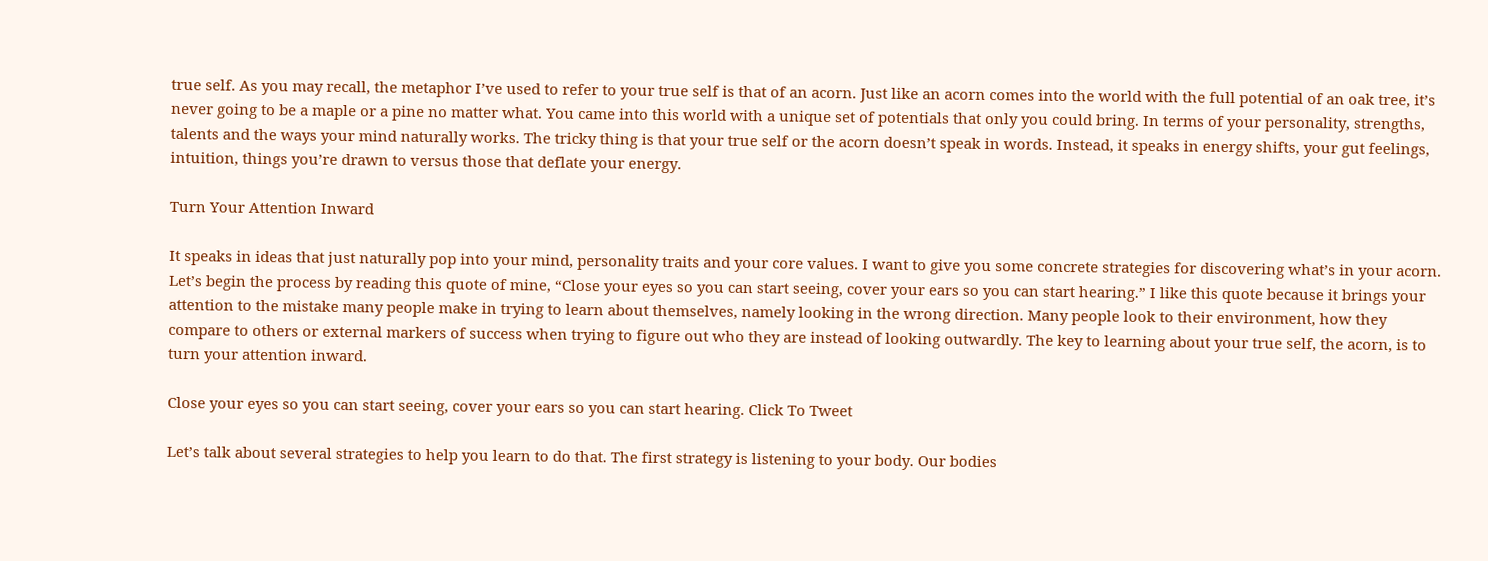true self. As you may recall, the metaphor I’ve used to refer to your true self is that of an acorn. Just like an acorn comes into the world with the full potential of an oak tree, it’s never going to be a maple or a pine no matter what. You came into this world with a unique set of potentials that only you could bring. In terms of your personality, strengths, talents and the ways your mind naturally works. The tricky thing is that your true self or the acorn doesn’t speak in words. Instead, it speaks in energy shifts, your gut feelings, intuition, things you’re drawn to versus those that deflate your energy.

Turn Your Attention Inward

It speaks in ideas that just naturally pop into your mind, personality traits and your core values. I want to give you some concrete strategies for discovering what’s in your acorn. Let’s begin the process by reading this quote of mine, “Close your eyes so you can start seeing, cover your ears so you can start hearing.” I like this quote because it brings your attention to the mistake many people make in trying to learn about themselves, namely looking in the wrong direction. Many people look to their environment, how they compare to others or external markers of success when trying to figure out who they are instead of looking outwardly. The key to learning about your true self, the acorn, is to turn your attention inward.

Close your eyes so you can start seeing, cover your ears so you can start hearing. Click To Tweet

Let’s talk about several strategies to help you learn to do that. The first strategy is listening to your body. Our bodies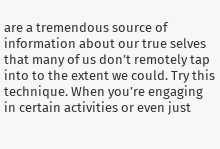are a tremendous source of information about our true selves that many of us don’t remotely tap into to the extent we could. Try this technique. When you’re engaging in certain activities or even just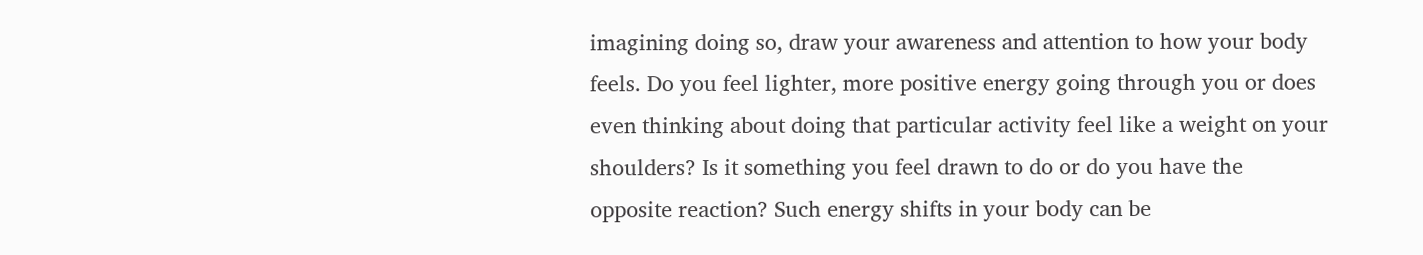imagining doing so, draw your awareness and attention to how your body feels. Do you feel lighter, more positive energy going through you or does even thinking about doing that particular activity feel like a weight on your shoulders? Is it something you feel drawn to do or do you have the opposite reaction? Such energy shifts in your body can be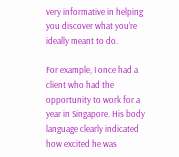very informative in helping you discover what you’re ideally meant to do.

For example, I once had a client who had the opportunity to work for a year in Singapore. His body language clearly indicated how excited he was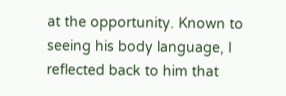at the opportunity. Known to seeing his body language, I reflected back to him that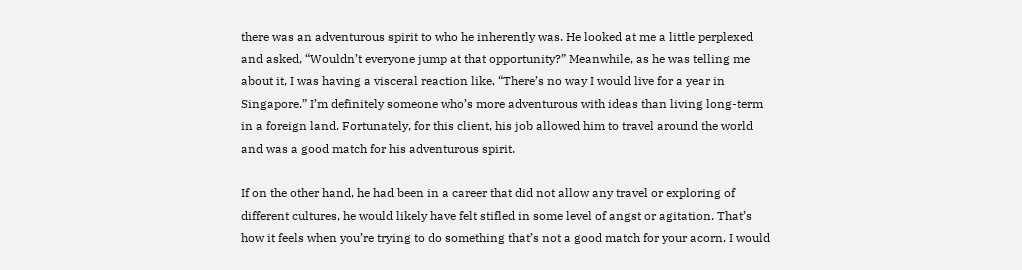there was an adventurous spirit to who he inherently was. He looked at me a little perplexed and asked, “Wouldn’t everyone jump at that opportunity?” Meanwhile, as he was telling me about it, I was having a visceral reaction like, “There’s no way I would live for a year in Singapore.” I’m definitely someone who’s more adventurous with ideas than living long-term in a foreign land. Fortunately, for this client, his job allowed him to travel around the world and was a good match for his adventurous spirit.

If on the other hand, he had been in a career that did not allow any travel or exploring of different cultures, he would likely have felt stifled in some level of angst or agitation. That’s how it feels when you’re trying to do something that’s not a good match for your acorn. I would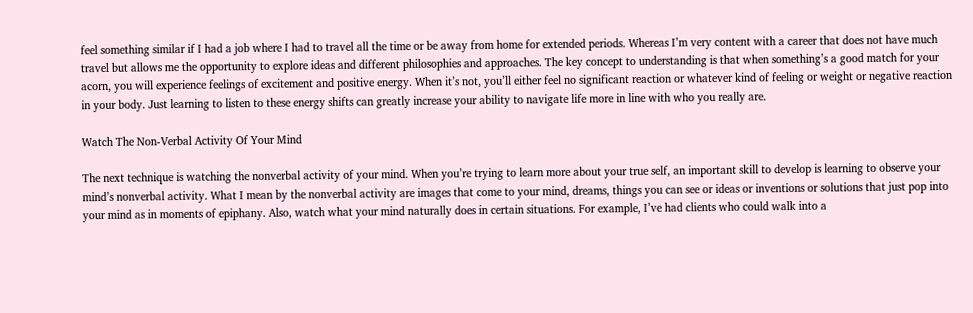feel something similar if I had a job where I had to travel all the time or be away from home for extended periods. Whereas I’m very content with a career that does not have much travel but allows me the opportunity to explore ideas and different philosophies and approaches. The key concept to understanding is that when something’s a good match for your acorn, you will experience feelings of excitement and positive energy. When it’s not, you’ll either feel no significant reaction or whatever kind of feeling or weight or negative reaction in your body. Just learning to listen to these energy shifts can greatly increase your ability to navigate life more in line with who you really are.

Watch The Non-Verbal Activity Of Your Mind

The next technique is watching the nonverbal activity of your mind. When you’re trying to learn more about your true self, an important skill to develop is learning to observe your mind’s nonverbal activity. What I mean by the nonverbal activity are images that come to your mind, dreams, things you can see or ideas or inventions or solutions that just pop into your mind as in moments of epiphany. Also, watch what your mind naturally does in certain situations. For example, I’ve had clients who could walk into a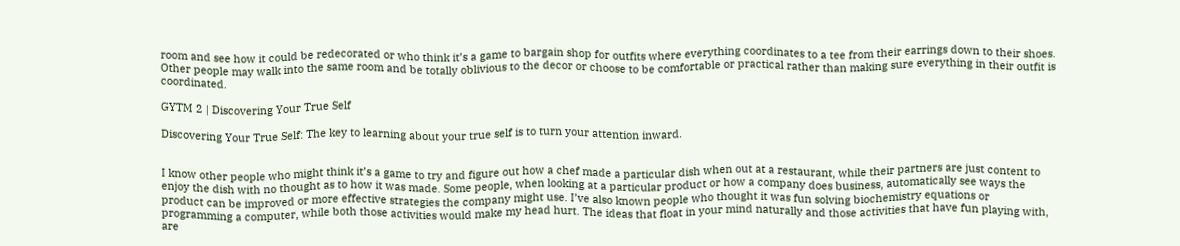room and see how it could be redecorated or who think it’s a game to bargain shop for outfits where everything coordinates to a tee from their earrings down to their shoes. Other people may walk into the same room and be totally oblivious to the decor or choose to be comfortable or practical rather than making sure everything in their outfit is coordinated.

GYTM 2 | Discovering Your True Self

Discovering Your True Self: The key to learning about your true self is to turn your attention inward.


I know other people who might think it’s a game to try and figure out how a chef made a particular dish when out at a restaurant, while their partners are just content to enjoy the dish with no thought as to how it was made. Some people, when looking at a particular product or how a company does business, automatically see ways the product can be improved or more effective strategies the company might use. I’ve also known people who thought it was fun solving biochemistry equations or programming a computer, while both those activities would make my head hurt. The ideas that float in your mind naturally and those activities that have fun playing with, are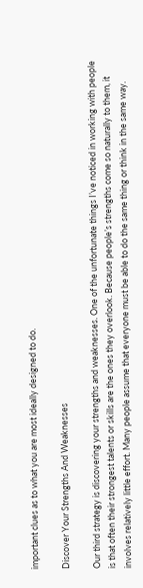important clues as to what you are most ideally designed to do.

Discover Your Strengths And Weaknesses

Our third strategy is discovering your strengths and weaknesses. One of the unfortunate things I’ve noticed in working with people is that often their strongest talents or skills are the ones they overlook. Because people’s strengths come so naturally to them, it involves relatively little effort. Many people assume that everyone must be able to do the same thing or think in the same way.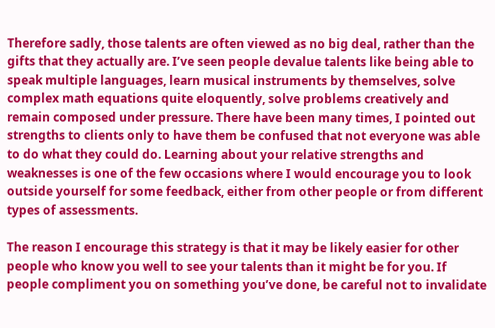Therefore sadly, those talents are often viewed as no big deal, rather than the gifts that they actually are. I’ve seen people devalue talents like being able to speak multiple languages, learn musical instruments by themselves, solve complex math equations quite eloquently, solve problems creatively and remain composed under pressure. There have been many times, I pointed out strengths to clients only to have them be confused that not everyone was able to do what they could do. Learning about your relative strengths and weaknesses is one of the few occasions where I would encourage you to look outside yourself for some feedback, either from other people or from different types of assessments.

The reason I encourage this strategy is that it may be likely easier for other people who know you well to see your talents than it might be for you. If people compliment you on something you’ve done, be careful not to invalidate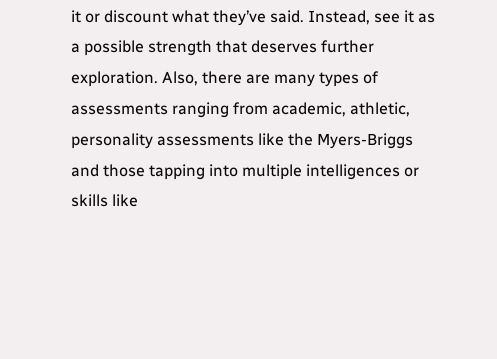it or discount what they’ve said. Instead, see it as a possible strength that deserves further exploration. Also, there are many types of assessments ranging from academic, athletic, personality assessments like the Myers-Briggs and those tapping into multiple intelligences or skills like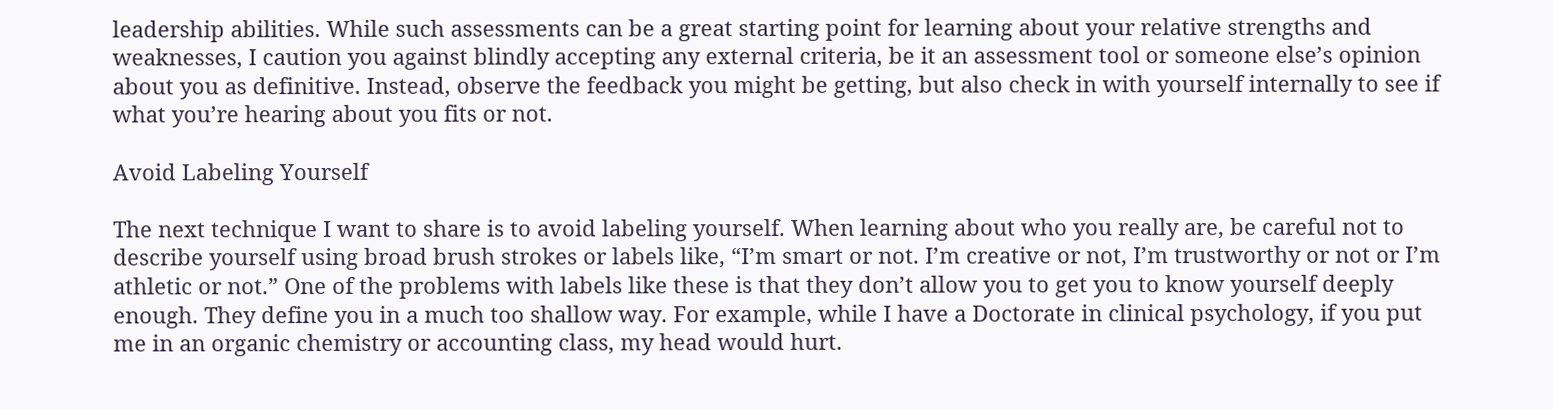leadership abilities. While such assessments can be a great starting point for learning about your relative strengths and weaknesses, I caution you against blindly accepting any external criteria, be it an assessment tool or someone else’s opinion about you as definitive. Instead, observe the feedback you might be getting, but also check in with yourself internally to see if what you’re hearing about you fits or not.

Avoid Labeling Yourself

The next technique I want to share is to avoid labeling yourself. When learning about who you really are, be careful not to describe yourself using broad brush strokes or labels like, “I’m smart or not. I’m creative or not, I’m trustworthy or not or I’m athletic or not.” One of the problems with labels like these is that they don’t allow you to get you to know yourself deeply enough. They define you in a much too shallow way. For example, while I have a Doctorate in clinical psychology, if you put me in an organic chemistry or accounting class, my head would hurt.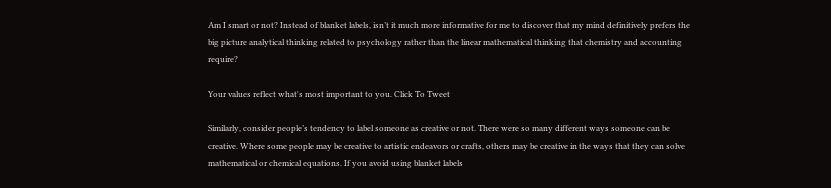Am I smart or not? Instead of blanket labels, isn’t it much more informative for me to discover that my mind definitively prefers the big picture analytical thinking related to psychology rather than the linear mathematical thinking that chemistry and accounting require?

Your values reflect what's most important to you. Click To Tweet

Similarly, consider people’s tendency to label someone as creative or not. There were so many different ways someone can be creative. Where some people may be creative to artistic endeavors or crafts, others may be creative in the ways that they can solve mathematical or chemical equations. If you avoid using blanket labels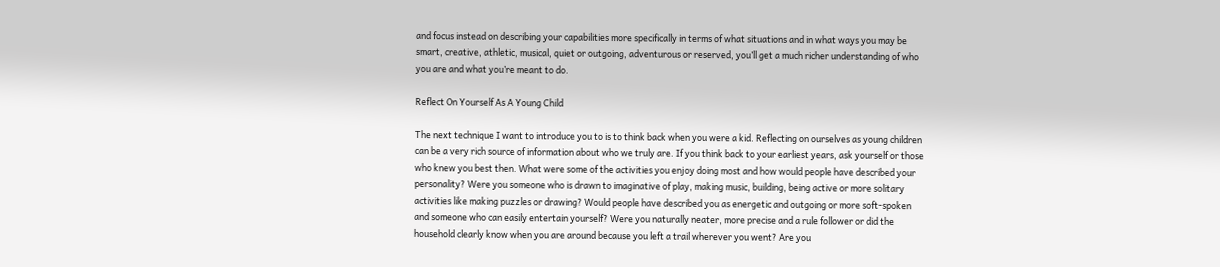and focus instead on describing your capabilities more specifically in terms of what situations and in what ways you may be smart, creative, athletic, musical, quiet or outgoing, adventurous or reserved, you’ll get a much richer understanding of who you are and what you’re meant to do.

Reflect On Yourself As A Young Child

The next technique I want to introduce you to is to think back when you were a kid. Reflecting on ourselves as young children can be a very rich source of information about who we truly are. If you think back to your earliest years, ask yourself or those who knew you best then. What were some of the activities you enjoy doing most and how would people have described your personality? Were you someone who is drawn to imaginative of play, making music, building, being active or more solitary activities like making puzzles or drawing? Would people have described you as energetic and outgoing or more soft-spoken and someone who can easily entertain yourself? Were you naturally neater, more precise and a rule follower or did the household clearly know when you are around because you left a trail wherever you went? Are you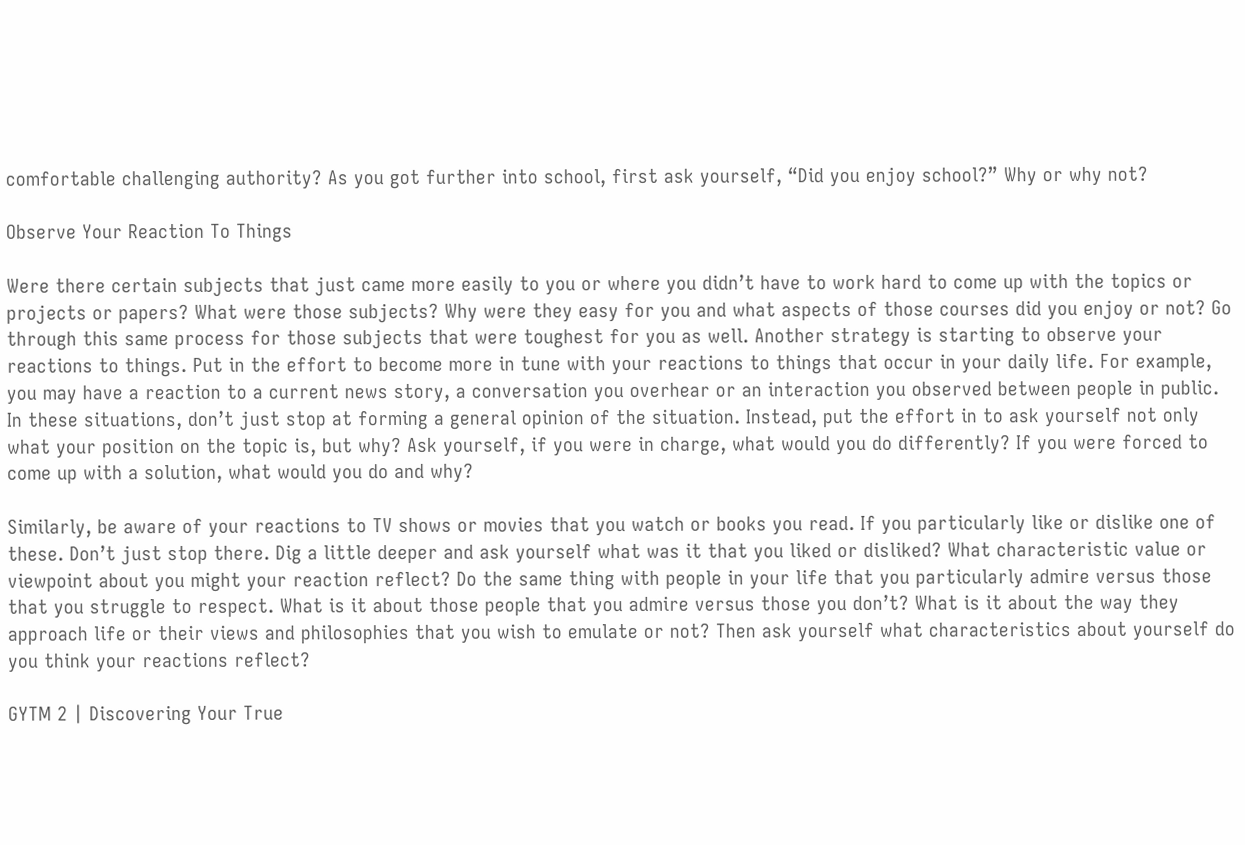comfortable challenging authority? As you got further into school, first ask yourself, “Did you enjoy school?” Why or why not?

Observe Your Reaction To Things

Were there certain subjects that just came more easily to you or where you didn’t have to work hard to come up with the topics or projects or papers? What were those subjects? Why were they easy for you and what aspects of those courses did you enjoy or not? Go through this same process for those subjects that were toughest for you as well. Another strategy is starting to observe your reactions to things. Put in the effort to become more in tune with your reactions to things that occur in your daily life. For example, you may have a reaction to a current news story, a conversation you overhear or an interaction you observed between people in public. In these situations, don’t just stop at forming a general opinion of the situation. Instead, put the effort in to ask yourself not only what your position on the topic is, but why? Ask yourself, if you were in charge, what would you do differently? If you were forced to come up with a solution, what would you do and why?

Similarly, be aware of your reactions to TV shows or movies that you watch or books you read. If you particularly like or dislike one of these. Don’t just stop there. Dig a little deeper and ask yourself what was it that you liked or disliked? What characteristic value or viewpoint about you might your reaction reflect? Do the same thing with people in your life that you particularly admire versus those that you struggle to respect. What is it about those people that you admire versus those you don’t? What is it about the way they approach life or their views and philosophies that you wish to emulate or not? Then ask yourself what characteristics about yourself do you think your reactions reflect?

GYTM 2 | Discovering Your True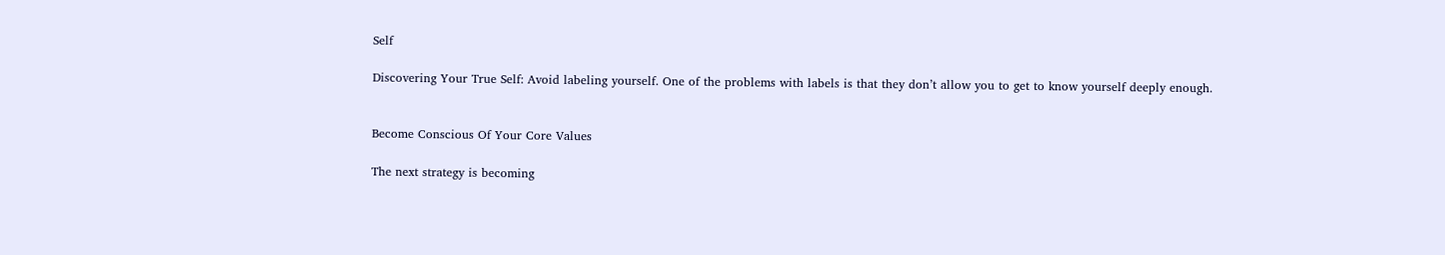Self

Discovering Your True Self: Avoid labeling yourself. One of the problems with labels is that they don’t allow you to get to know yourself deeply enough.


Become Conscious Of Your Core Values

The next strategy is becoming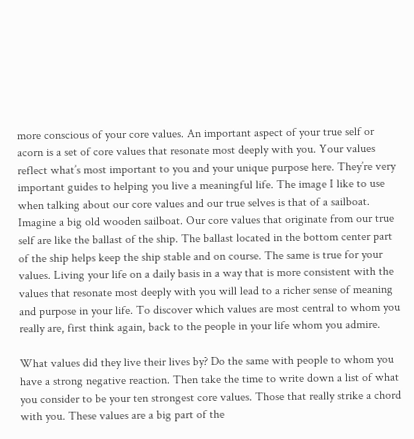more conscious of your core values. An important aspect of your true self or acorn is a set of core values that resonate most deeply with you. Your values reflect what’s most important to you and your unique purpose here. They’re very important guides to helping you live a meaningful life. The image I like to use when talking about our core values and our true selves is that of a sailboat. Imagine a big old wooden sailboat. Our core values that originate from our true self are like the ballast of the ship. The ballast located in the bottom center part of the ship helps keep the ship stable and on course. The same is true for your values. Living your life on a daily basis in a way that is more consistent with the values that resonate most deeply with you will lead to a richer sense of meaning and purpose in your life. To discover which values are most central to whom you really are, first think again, back to the people in your life whom you admire.

What values did they live their lives by? Do the same with people to whom you have a strong negative reaction. Then take the time to write down a list of what you consider to be your ten strongest core values. Those that really strike a chord with you. These values are a big part of the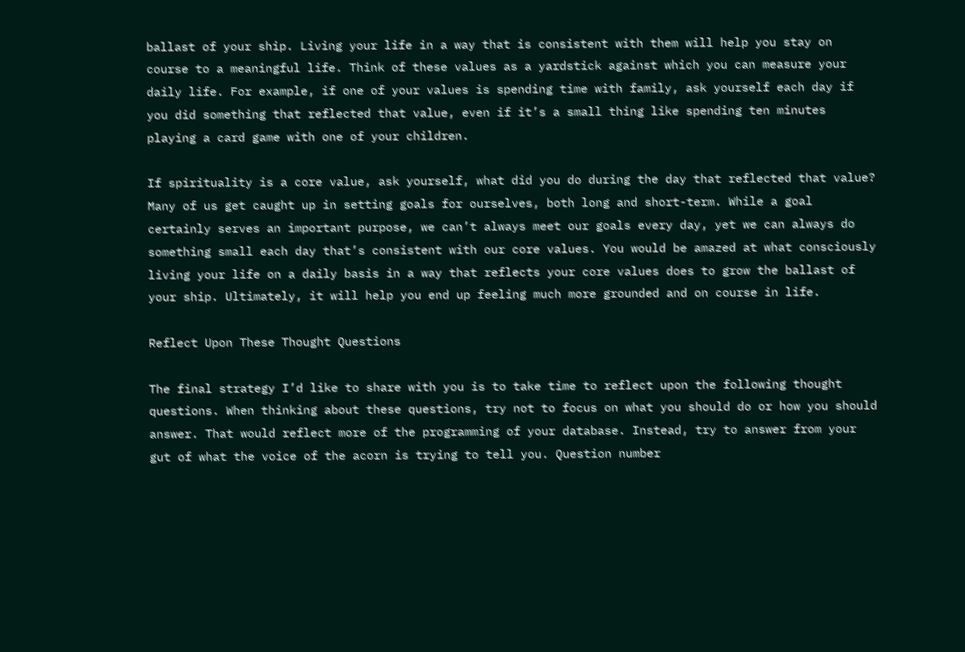ballast of your ship. Living your life in a way that is consistent with them will help you stay on course to a meaningful life. Think of these values as a yardstick against which you can measure your daily life. For example, if one of your values is spending time with family, ask yourself each day if you did something that reflected that value, even if it’s a small thing like spending ten minutes playing a card game with one of your children.

If spirituality is a core value, ask yourself, what did you do during the day that reflected that value? Many of us get caught up in setting goals for ourselves, both long and short-term. While a goal certainly serves an important purpose, we can’t always meet our goals every day, yet we can always do something small each day that’s consistent with our core values. You would be amazed at what consciously living your life on a daily basis in a way that reflects your core values does to grow the ballast of your ship. Ultimately, it will help you end up feeling much more grounded and on course in life.

Reflect Upon These Thought Questions

The final strategy I’d like to share with you is to take time to reflect upon the following thought questions. When thinking about these questions, try not to focus on what you should do or how you should answer. That would reflect more of the programming of your database. Instead, try to answer from your gut of what the voice of the acorn is trying to tell you. Question number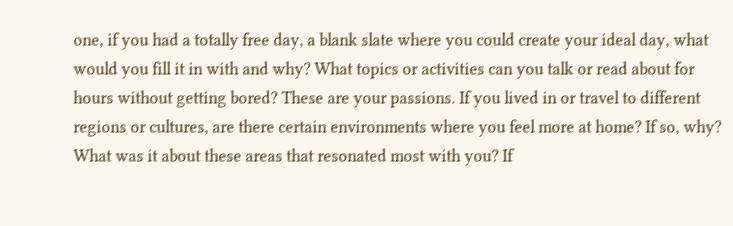one, if you had a totally free day, a blank slate where you could create your ideal day, what would you fill it in with and why? What topics or activities can you talk or read about for hours without getting bored? These are your passions. If you lived in or travel to different regions or cultures, are there certain environments where you feel more at home? If so, why? What was it about these areas that resonated most with you? If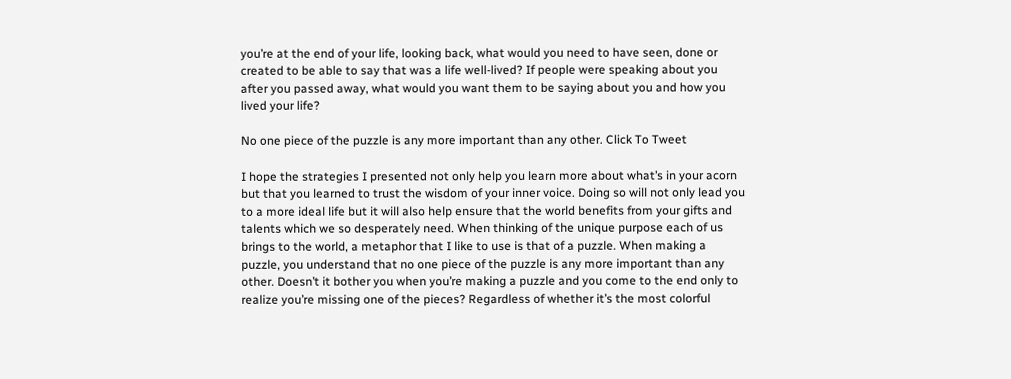you’re at the end of your life, looking back, what would you need to have seen, done or created to be able to say that was a life well-lived? If people were speaking about you after you passed away, what would you want them to be saying about you and how you lived your life?

No one piece of the puzzle is any more important than any other. Click To Tweet

I hope the strategies I presented not only help you learn more about what’s in your acorn but that you learned to trust the wisdom of your inner voice. Doing so will not only lead you to a more ideal life but it will also help ensure that the world benefits from your gifts and talents which we so desperately need. When thinking of the unique purpose each of us brings to the world, a metaphor that I like to use is that of a puzzle. When making a puzzle, you understand that no one piece of the puzzle is any more important than any other. Doesn’t it bother you when you’re making a puzzle and you come to the end only to realize you’re missing one of the pieces? Regardless of whether it’s the most colorful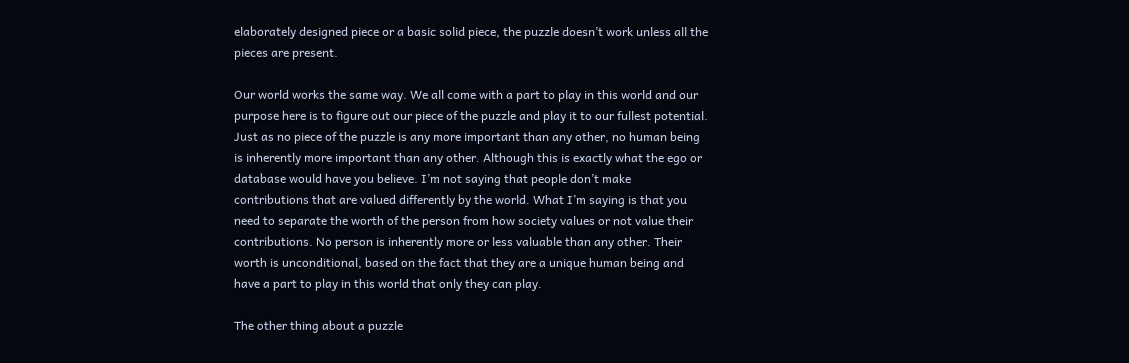elaborately designed piece or a basic solid piece, the puzzle doesn’t work unless all the pieces are present.

Our world works the same way. We all come with a part to play in this world and our purpose here is to figure out our piece of the puzzle and play it to our fullest potential. Just as no piece of the puzzle is any more important than any other, no human being is inherently more important than any other. Although this is exactly what the ego or database would have you believe. I’m not saying that people don’t make contributions that are valued differently by the world. What I’m saying is that you need to separate the worth of the person from how society values or not value their contributions. No person is inherently more or less valuable than any other. Their worth is unconditional, based on the fact that they are a unique human being and have a part to play in this world that only they can play.

The other thing about a puzzle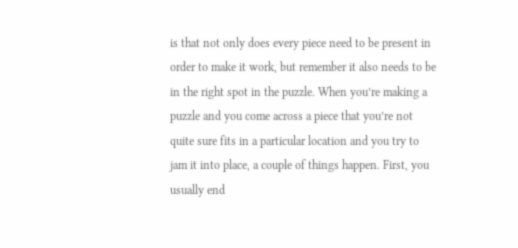is that not only does every piece need to be present in order to make it work, but remember it also needs to be in the right spot in the puzzle. When you’re making a puzzle and you come across a piece that you’re not quite sure fits in a particular location and you try to jam it into place, a couple of things happen. First, you usually end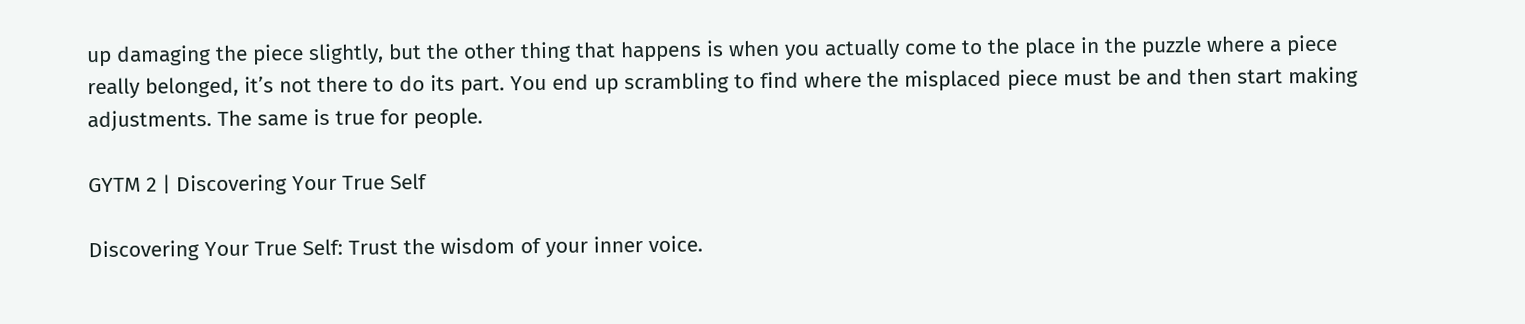up damaging the piece slightly, but the other thing that happens is when you actually come to the place in the puzzle where a piece really belonged, it’s not there to do its part. You end up scrambling to find where the misplaced piece must be and then start making adjustments. The same is true for people.

GYTM 2 | Discovering Your True Self

Discovering Your True Self: Trust the wisdom of your inner voice.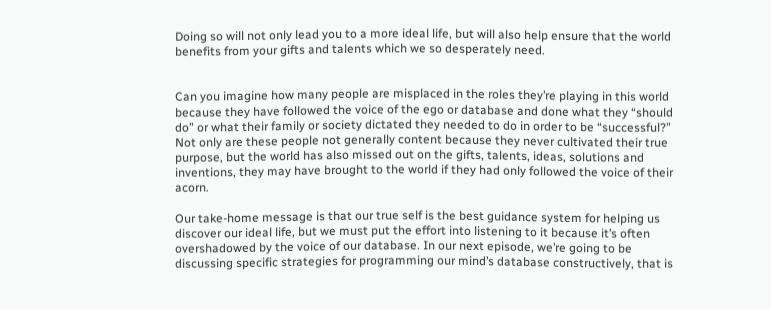Doing so will not only lead you to a more ideal life, but will also help ensure that the world benefits from your gifts and talents which we so desperately need.


Can you imagine how many people are misplaced in the roles they’re playing in this world because they have followed the voice of the ego or database and done what they “should do” or what their family or society dictated they needed to do in order to be “successful?” Not only are these people not generally content because they never cultivated their true purpose, but the world has also missed out on the gifts, talents, ideas, solutions and inventions, they may have brought to the world if they had only followed the voice of their acorn.

Our take-home message is that our true self is the best guidance system for helping us discover our ideal life, but we must put the effort into listening to it because it’s often overshadowed by the voice of our database. In our next episode, we’re going to be discussing specific strategies for programming our mind’s database constructively, that is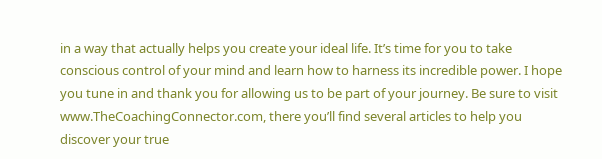in a way that actually helps you create your ideal life. It’s time for you to take conscious control of your mind and learn how to harness its incredible power. I hope you tune in and thank you for allowing us to be part of your journey. Be sure to visit www.TheCoachingConnector.com, there you’ll find several articles to help you discover your true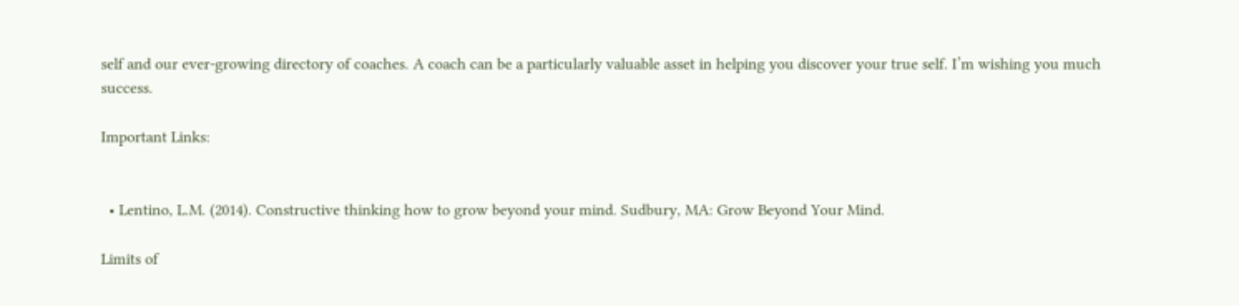self and our ever-growing directory of coaches. A coach can be a particularly valuable asset in helping you discover your true self. I’m wishing you much success.

Important Links:


  • Lentino, L.M. (2014). Constructive thinking how to grow beyond your mind. Sudbury, MA: Grow Beyond Your Mind.

Limits of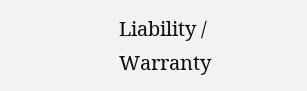Liability / Warranty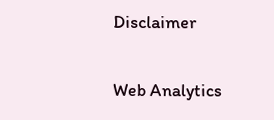Disclaimer

Web Analytics